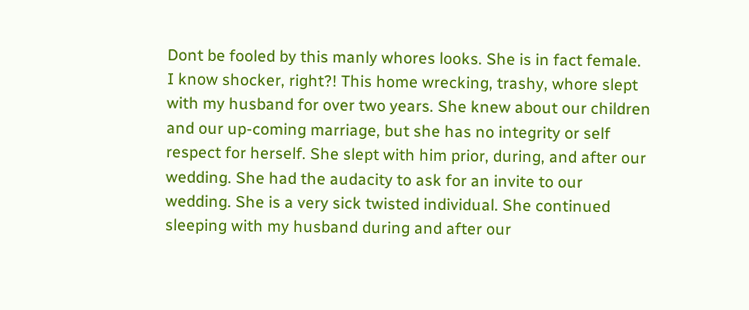Dont be fooled by this manly whores looks. She is in fact female. I know shocker, right?! This home wrecking, trashy, whore slept with my husband for over two years. She knew about our children and our up-coming marriage, but she has no integrity or self respect for herself. She slept with him prior, during, and after our wedding. She had the audacity to ask for an invite to our wedding. She is a very sick twisted individual. She continued sleeping with my husband during and after our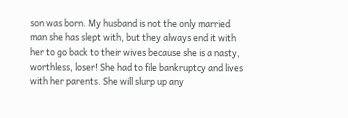son was born. My husband is not the only married man she has slept with, but they always end it with her to go back to their wives because she is a nasty, worthless, loser! She had to file bankruptcy and lives with her parents. She will slurp up any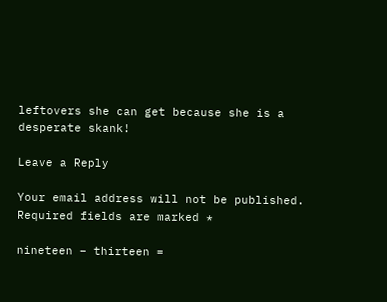leftovers she can get because she is a desperate skank!

Leave a Reply

Your email address will not be published. Required fields are marked *

nineteen − thirteen =